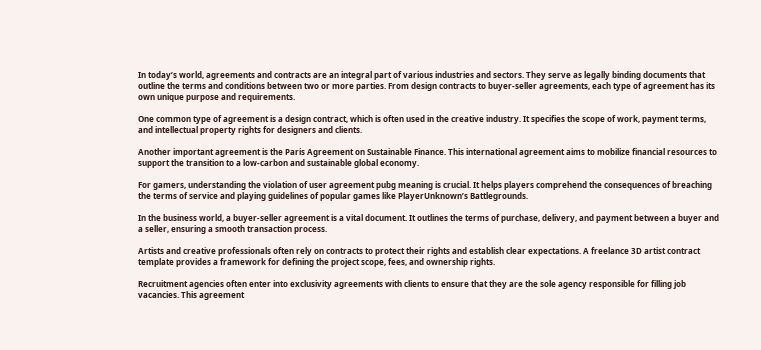In today’s world, agreements and contracts are an integral part of various industries and sectors. They serve as legally binding documents that outline the terms and conditions between two or more parties. From design contracts to buyer-seller agreements, each type of agreement has its own unique purpose and requirements.

One common type of agreement is a design contract, which is often used in the creative industry. It specifies the scope of work, payment terms, and intellectual property rights for designers and clients.

Another important agreement is the Paris Agreement on Sustainable Finance. This international agreement aims to mobilize financial resources to support the transition to a low-carbon and sustainable global economy.

For gamers, understanding the violation of user agreement pubg meaning is crucial. It helps players comprehend the consequences of breaching the terms of service and playing guidelines of popular games like PlayerUnknown’s Battlegrounds.

In the business world, a buyer-seller agreement is a vital document. It outlines the terms of purchase, delivery, and payment between a buyer and a seller, ensuring a smooth transaction process.

Artists and creative professionals often rely on contracts to protect their rights and establish clear expectations. A freelance 3D artist contract template provides a framework for defining the project scope, fees, and ownership rights.

Recruitment agencies often enter into exclusivity agreements with clients to ensure that they are the sole agency responsible for filling job vacancies. This agreement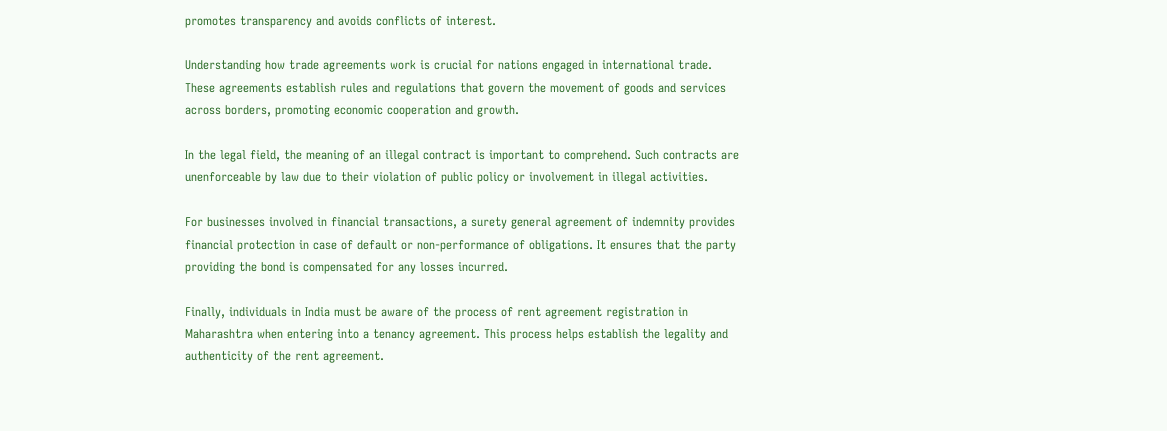promotes transparency and avoids conflicts of interest.

Understanding how trade agreements work is crucial for nations engaged in international trade. These agreements establish rules and regulations that govern the movement of goods and services across borders, promoting economic cooperation and growth.

In the legal field, the meaning of an illegal contract is important to comprehend. Such contracts are unenforceable by law due to their violation of public policy or involvement in illegal activities.

For businesses involved in financial transactions, a surety general agreement of indemnity provides financial protection in case of default or non-performance of obligations. It ensures that the party providing the bond is compensated for any losses incurred.

Finally, individuals in India must be aware of the process of rent agreement registration in Maharashtra when entering into a tenancy agreement. This process helps establish the legality and authenticity of the rent agreement.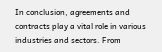In conclusion, agreements and contracts play a vital role in various industries and sectors. From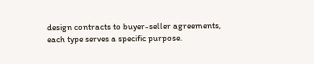design contracts to buyer-seller agreements, each type serves a specific purpose.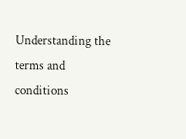Understanding the terms and conditions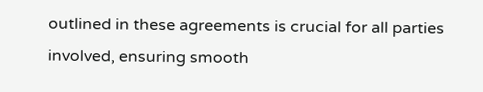outlined in these agreements is crucial for all parties involved, ensuring smooth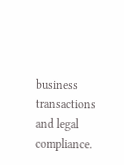business transactions and legal compliance.